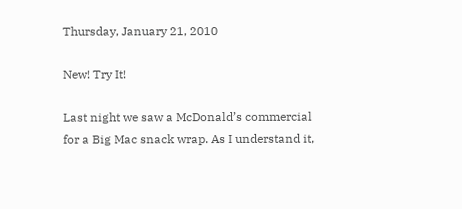Thursday, January 21, 2010

New! Try It!

Last night we saw a McDonald’s commercial for a Big Mac snack wrap. As I understand it,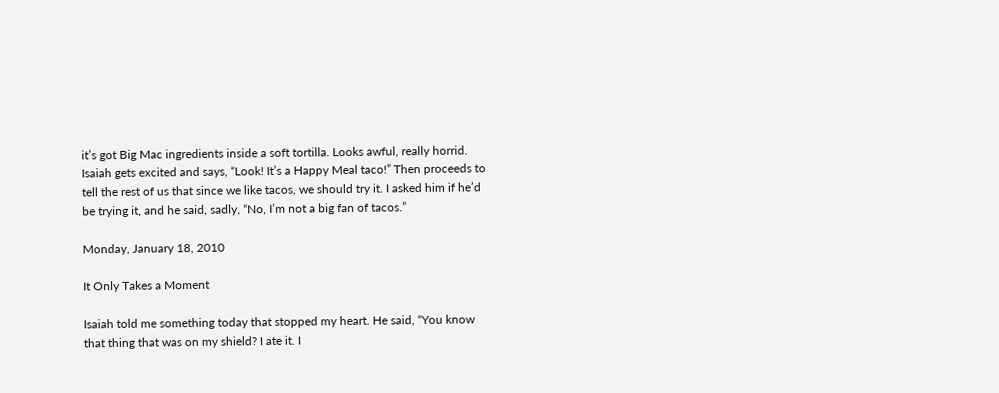it’s got Big Mac ingredients inside a soft tortilla. Looks awful, really horrid.
Isaiah gets excited and says, “Look! It’s a Happy Meal taco!” Then proceeds to tell the rest of us that since we like tacos, we should try it. I asked him if he’d be trying it, and he said, sadly, “No, I’m not a big fan of tacos.”

Monday, January 18, 2010

It Only Takes a Moment

Isaiah told me something today that stopped my heart. He said, “You know that thing that was on my shield? I ate it. I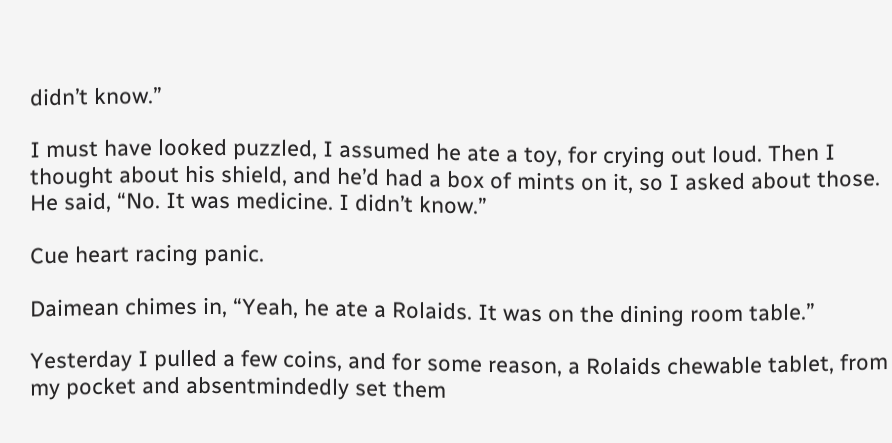didn’t know.”

I must have looked puzzled, I assumed he ate a toy, for crying out loud. Then I thought about his shield, and he’d had a box of mints on it, so I asked about those. He said, “No. It was medicine. I didn’t know.”

Cue heart racing panic.

Daimean chimes in, “Yeah, he ate a Rolaids. It was on the dining room table.”

Yesterday I pulled a few coins, and for some reason, a Rolaids chewable tablet, from my pocket and absentmindedly set them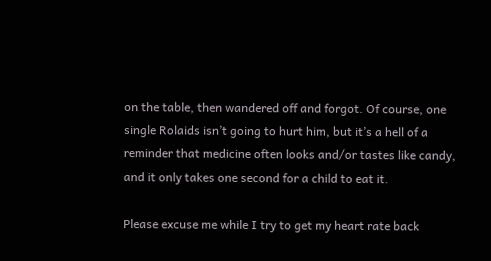on the table, then wandered off and forgot. Of course, one single Rolaids isn’t going to hurt him, but it’s a hell of a reminder that medicine often looks and/or tastes like candy, and it only takes one second for a child to eat it.

Please excuse me while I try to get my heart rate back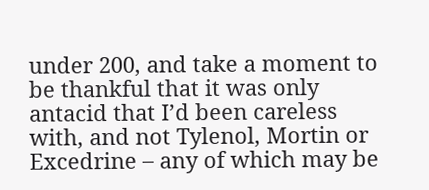under 200, and take a moment to be thankful that it was only antacid that I’d been careless with, and not Tylenol, Mortin or Excedrine – any of which may be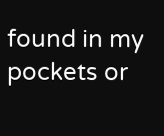found in my pockets or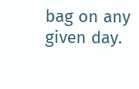bag on any given day.